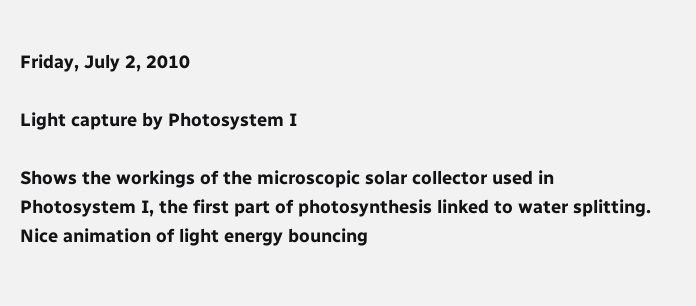Friday, July 2, 2010

Light capture by Photosystem I

Shows the workings of the microscopic solar collector used in Photosystem I, the first part of photosynthesis linked to water splitting. Nice animation of light energy bouncing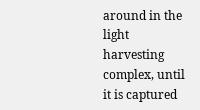around in the light harvesting complex, until it is captured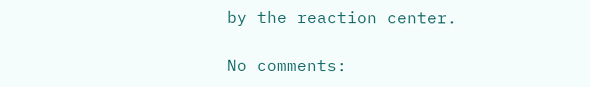by the reaction center.

No comments: